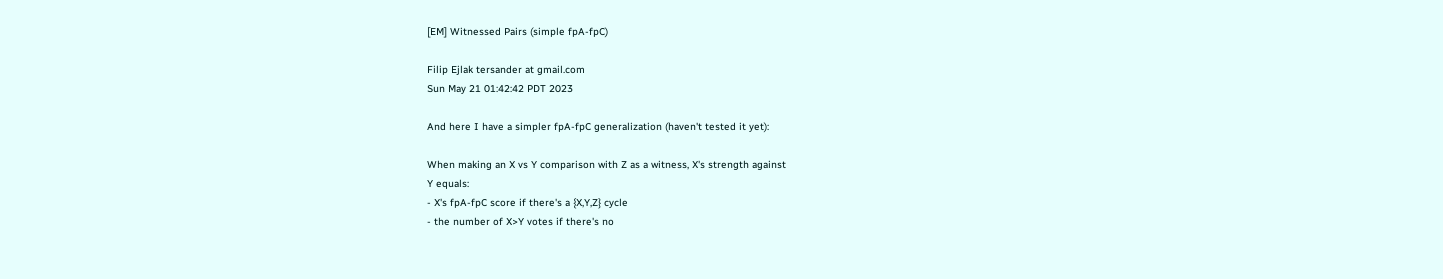[EM] Witnessed Pairs (simple fpA-fpC)

Filip Ejlak tersander at gmail.com
Sun May 21 01:42:42 PDT 2023

And here I have a simpler fpA-fpC generalization (haven't tested it yet):

When making an X vs Y comparison with Z as a witness, X's strength against
Y equals:
- X's fpA-fpC score if there's a {X,Y,Z} cycle
- the number of X>Y votes if there's no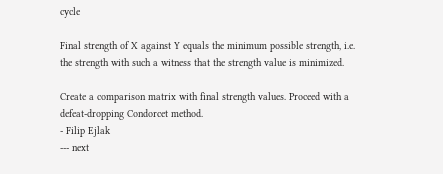cycle

Final strength of X against Y equals the minimum possible strength, i.e.
the strength with such a witness that the strength value is minimized.

Create a comparison matrix with final strength values. Proceed with a
defeat-dropping Condorcet method.
- Filip Ejlak
--- next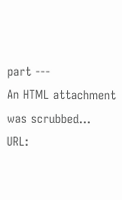part ---
An HTML attachment was scrubbed...
URL: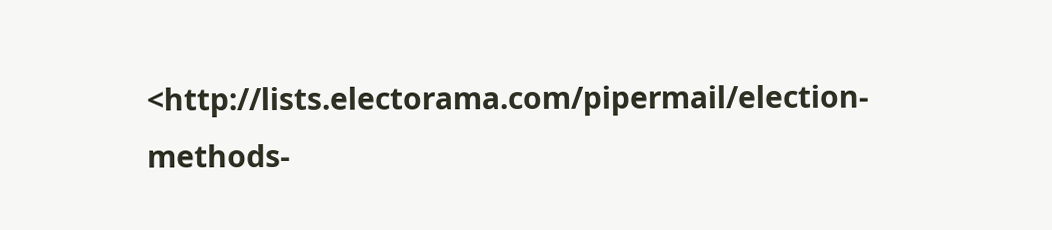<http://lists.electorama.com/pipermail/election-methods-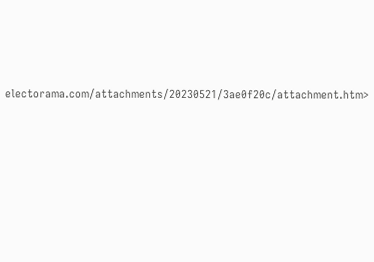electorama.com/attachments/20230521/3ae0f20c/attachment.htm>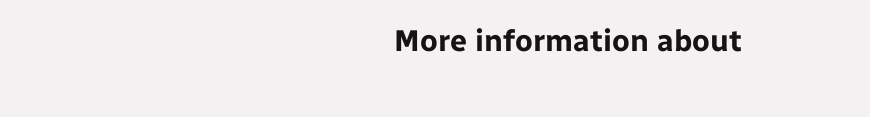More information about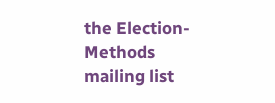the Election-Methods mailing list